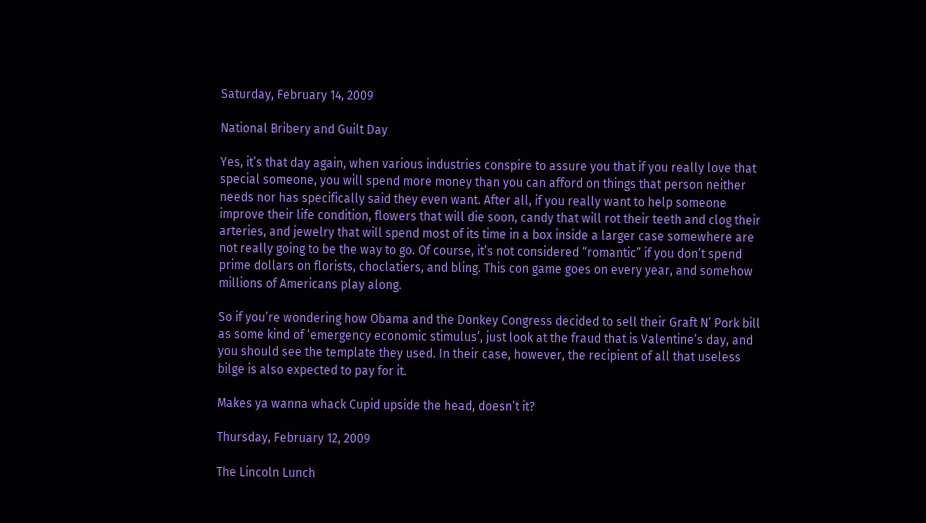Saturday, February 14, 2009

National Bribery and Guilt Day

Yes, it’s that day again, when various industries conspire to assure you that if you really love that special someone, you will spend more money than you can afford on things that person neither needs nor has specifically said they even want. After all, if you really want to help someone improve their life condition, flowers that will die soon, candy that will rot their teeth and clog their arteries, and jewelry that will spend most of its time in a box inside a larger case somewhere are not really going to be the way to go. Of course, it’s not considered “romantic” if you don’t spend prime dollars on florists, choclatiers, and bling. This con game goes on every year, and somehow millions of Americans play along.

So if you’re wondering how Obama and the Donkey Congress decided to sell their Graft N’ Pork bill as some kind of ‘emergency economic stimulus’, just look at the fraud that is Valentine’s day, and you should see the template they used. In their case, however, the recipient of all that useless bilge is also expected to pay for it.

Makes ya wanna whack Cupid upside the head, doesn’t it?

Thursday, February 12, 2009

The Lincoln Lunch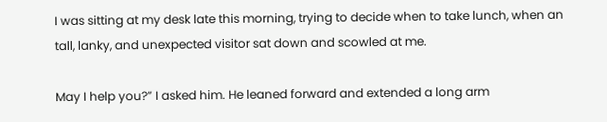I was sitting at my desk late this morning, trying to decide when to take lunch, when an tall, lanky, and unexpected visitor sat down and scowled at me.

May I help you?” I asked him. He leaned forward and extended a long arm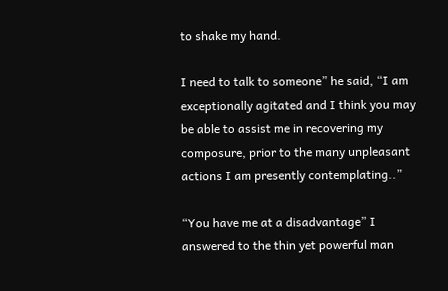to shake my hand.

I need to talk to someone” he said, “I am exceptionally agitated and I think you may be able to assist me in recovering my composure, prior to the many unpleasant actions I am presently contemplating..”

“You have me at a disadvantage” I answered to the thin yet powerful man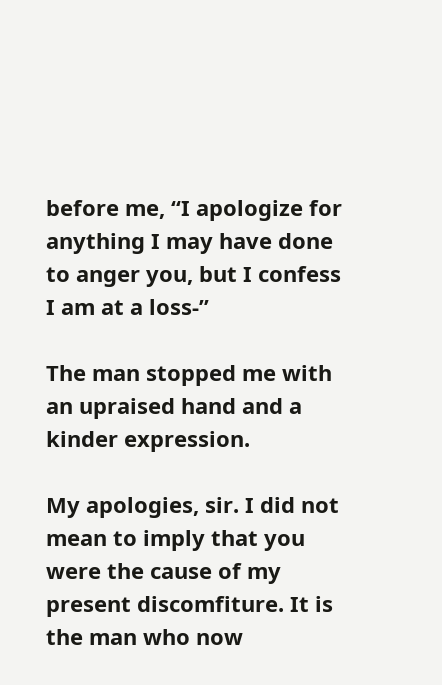before me, “I apologize for anything I may have done to anger you, but I confess I am at a loss-”

The man stopped me with an upraised hand and a kinder expression.

My apologies, sir. I did not mean to imply that you were the cause of my present discomfiture. It is the man who now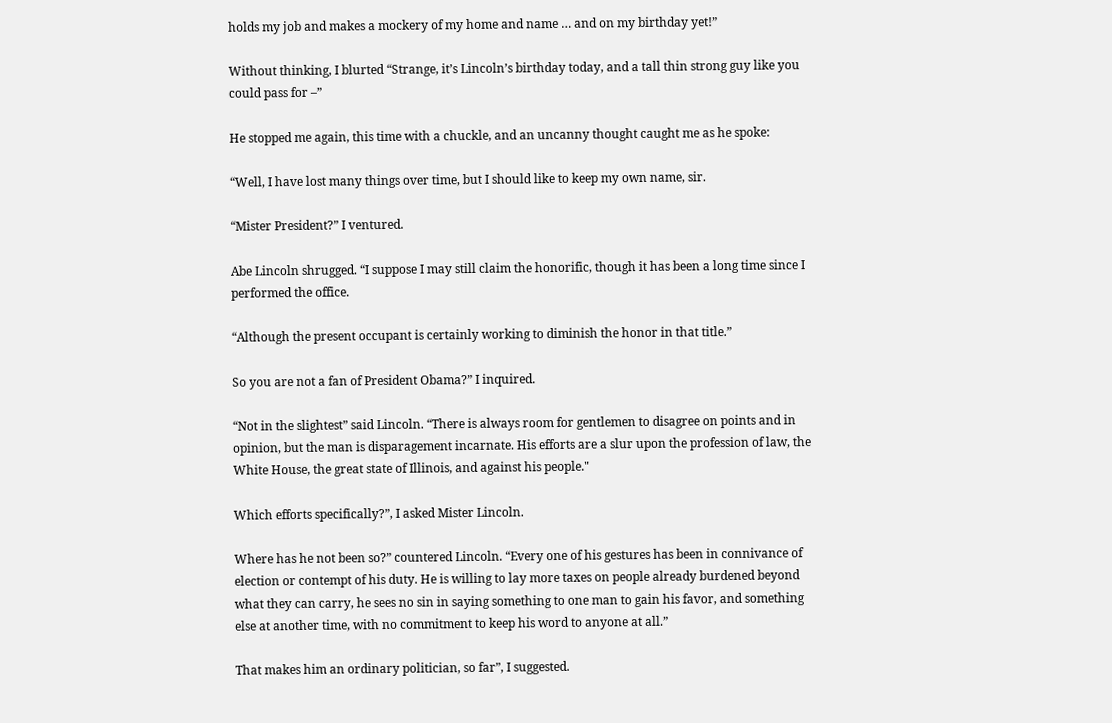holds my job and makes a mockery of my home and name … and on my birthday yet!”

Without thinking, I blurted “Strange, it’s Lincoln’s birthday today, and a tall thin strong guy like you could pass for –”

He stopped me again, this time with a chuckle, and an uncanny thought caught me as he spoke:

“Well, I have lost many things over time, but I should like to keep my own name, sir.

“Mister President?” I ventured.

Abe Lincoln shrugged. “I suppose I may still claim the honorific, though it has been a long time since I performed the office.

“Although the present occupant is certainly working to diminish the honor in that title.”

So you are not a fan of President Obama?” I inquired.

“Not in the slightest” said Lincoln. “There is always room for gentlemen to disagree on points and in opinion, but the man is disparagement incarnate. His efforts are a slur upon the profession of law, the White House, the great state of Illinois, and against his people."

Which efforts specifically?”, I asked Mister Lincoln.

Where has he not been so?” countered Lincoln. “Every one of his gestures has been in connivance of election or contempt of his duty. He is willing to lay more taxes on people already burdened beyond what they can carry, he sees no sin in saying something to one man to gain his favor, and something else at another time, with no commitment to keep his word to anyone at all.”

That makes him an ordinary politician, so far”, I suggested.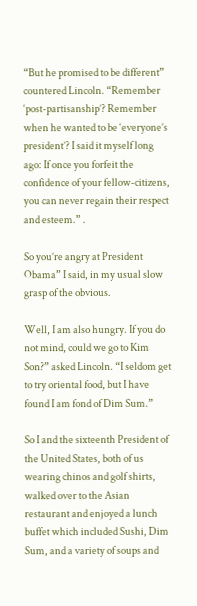“But he promised to be different” countered Lincoln. “Remember ‘post-partisanship’? Remember when he wanted to be ‘everyone’s president’? I said it myself long ago: If once you forfeit the confidence of your fellow-citizens, you can never regain their respect and esteem.” .

So you’re angry at President Obama” I said, in my usual slow grasp of the obvious.

Well, I am also hungry. If you do not mind, could we go to Kim Son?” asked Lincoln. “I seldom get to try oriental food, but I have found I am fond of Dim Sum.”

So I and the sixteenth President of the United States, both of us wearing chinos and golf shirts, walked over to the Asian restaurant and enjoyed a lunch buffet which included Sushi, Dim Sum, and a variety of soups and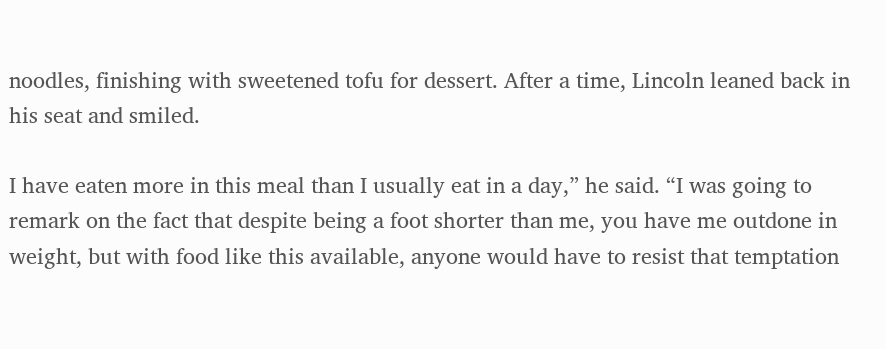noodles, finishing with sweetened tofu for dessert. After a time, Lincoln leaned back in his seat and smiled.

I have eaten more in this meal than I usually eat in a day,” he said. “I was going to remark on the fact that despite being a foot shorter than me, you have me outdone in weight, but with food like this available, anyone would have to resist that temptation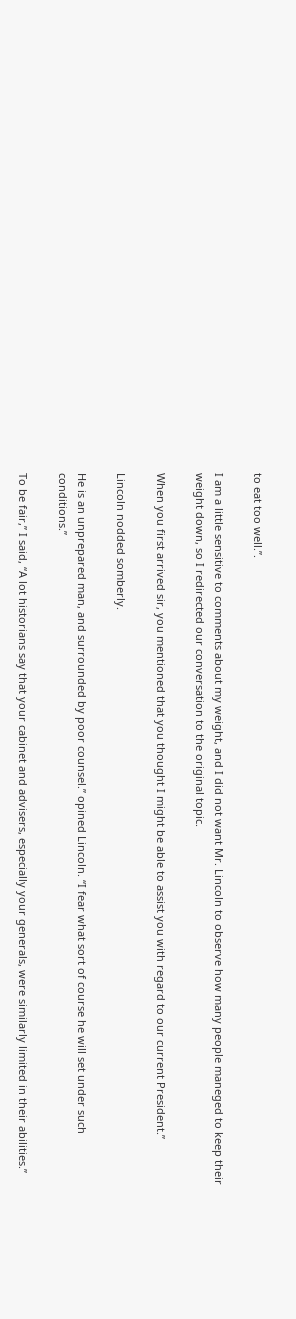to eat too well.”.

I am a little sensitive to comments about my weight, and I did not want Mr. Lincoln to observe how many people maneged to keep their weight down, so I redirected our conversation to the original topic.

When you first arrived sir, you mentioned that you thought I might be able to assist you with regard to our current President.”

Lincoln nodded somberly.

He is an unprepared man, and surrounded by poor counsel.” opined Lincoln. “I fear what sort of course he will set under such conditions.”

To be fair,” I said, “A lot historians say that your cabinet and advisers, especially your generals, were similarly limited in their abilities.”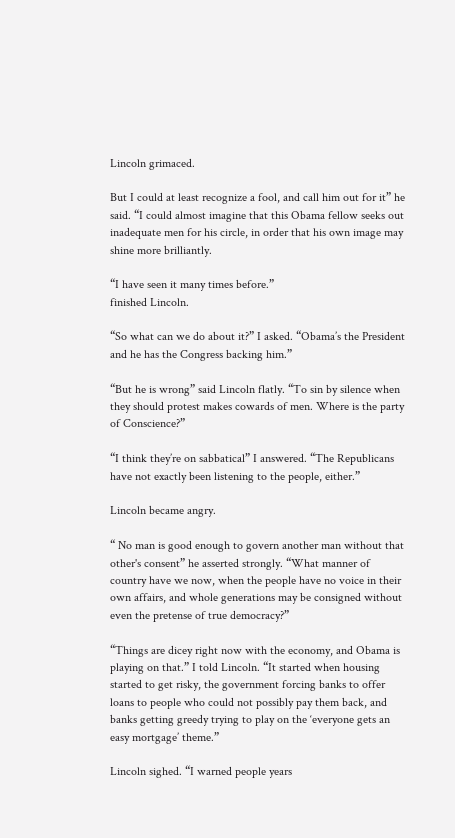Lincoln grimaced.

But I could at least recognize a fool, and call him out for it” he said. “I could almost imagine that this Obama fellow seeks out inadequate men for his circle, in order that his own image may shine more brilliantly.

“I have seen it many times before.”
finished Lincoln.

“So what can we do about it?” I asked. “Obama’s the President and he has the Congress backing him.”

“But he is wrong” said Lincoln flatly. “To sin by silence when they should protest makes cowards of men. Where is the party of Conscience?”

“I think they’re on sabbatical” I answered. “The Republicans have not exactly been listening to the people, either.”

Lincoln became angry.

“ No man is good enough to govern another man without that other's consent” he asserted strongly. “What manner of country have we now, when the people have no voice in their own affairs, and whole generations may be consigned without even the pretense of true democracy?”

“Things are dicey right now with the economy, and Obama is playing on that.” I told Lincoln. “It started when housing started to get risky, the government forcing banks to offer loans to people who could not possibly pay them back, and banks getting greedy trying to play on the ‘everyone gets an easy mortgage’ theme.”

Lincoln sighed. “I warned people years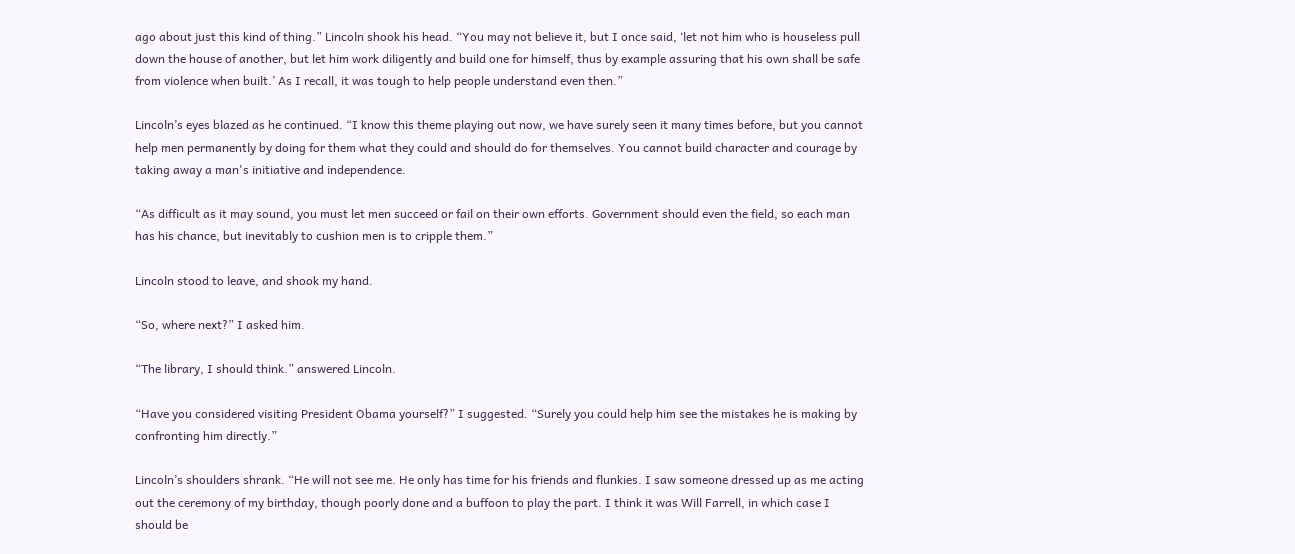ago about just this kind of thing.” Lincoln shook his head. “You may not believe it, but I once said, ‘let not him who is houseless pull down the house of another, but let him work diligently and build one for himself, thus by example assuring that his own shall be safe from violence when built.’ As I recall, it was tough to help people understand even then.”

Lincoln’s eyes blazed as he continued. “I know this theme playing out now, we have surely seen it many times before, but you cannot help men permanently by doing for them what they could and should do for themselves. You cannot build character and courage by taking away a man's initiative and independence.

“As difficult as it may sound, you must let men succeed or fail on their own efforts. Government should even the field, so each man has his chance, but inevitably to cushion men is to cripple them.”

Lincoln stood to leave, and shook my hand.

“So, where next?” I asked him.

“The library, I should think.” answered Lincoln.

“Have you considered visiting President Obama yourself?” I suggested. “Surely you could help him see the mistakes he is making by confronting him directly.”

Lincoln’s shoulders shrank. “He will not see me. He only has time for his friends and flunkies. I saw someone dressed up as me acting out the ceremony of my birthday, though poorly done and a buffoon to play the part. I think it was Will Farrell, in which case I should be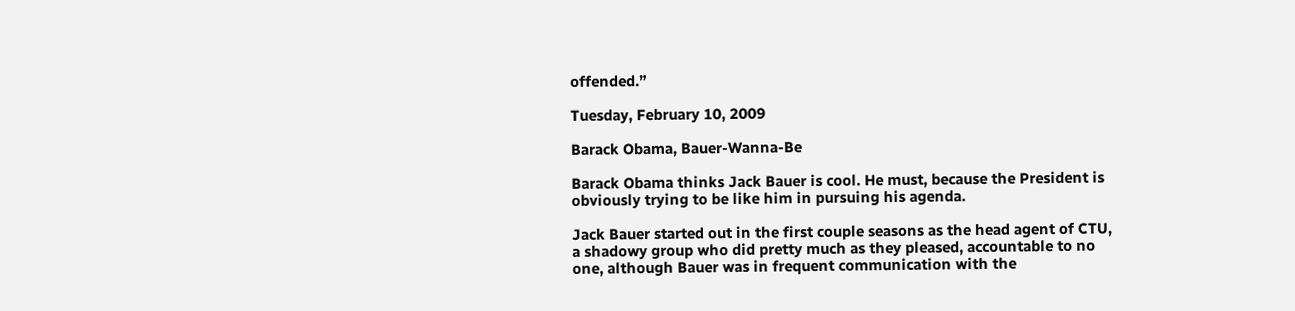offended.”

Tuesday, February 10, 2009

Barack Obama, Bauer-Wanna-Be

Barack Obama thinks Jack Bauer is cool. He must, because the President is obviously trying to be like him in pursuing his agenda.

Jack Bauer started out in the first couple seasons as the head agent of CTU, a shadowy group who did pretty much as they pleased, accountable to no one, although Bauer was in frequent communication with the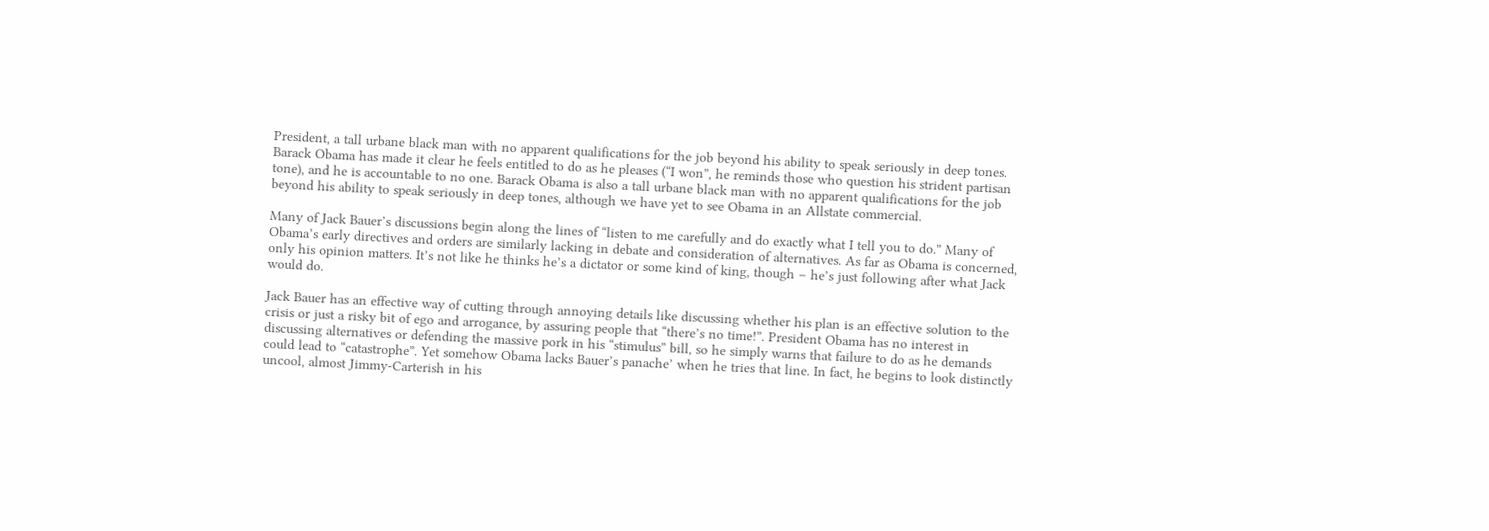President, a tall urbane black man with no apparent qualifications for the job beyond his ability to speak seriously in deep tones. Barack Obama has made it clear he feels entitled to do as he pleases (“I won”, he reminds those who question his strident partisan tone), and he is accountable to no one. Barack Obama is also a tall urbane black man with no apparent qualifications for the job beyond his ability to speak seriously in deep tones, although we have yet to see Obama in an Allstate commercial.

Many of Jack Bauer’s discussions begin along the lines of “listen to me carefully and do exactly what I tell you to do.” Many of Obama’s early directives and orders are similarly lacking in debate and consideration of alternatives. As far as Obama is concerned, only his opinion matters. It’s not like he thinks he’s a dictator or some kind of king, though – he’s just following after what Jack would do.

Jack Bauer has an effective way of cutting through annoying details like discussing whether his plan is an effective solution to the crisis or just a risky bit of ego and arrogance, by assuring people that “there’s no time!”. President Obama has no interest in discussing alternatives or defending the massive pork in his “stimulus” bill, so he simply warns that failure to do as he demands could lead to “catastrophe”. Yet somehow Obama lacks Bauer’s panache’ when he tries that line. In fact, he begins to look distinctly uncool, almost Jimmy-Carterish in his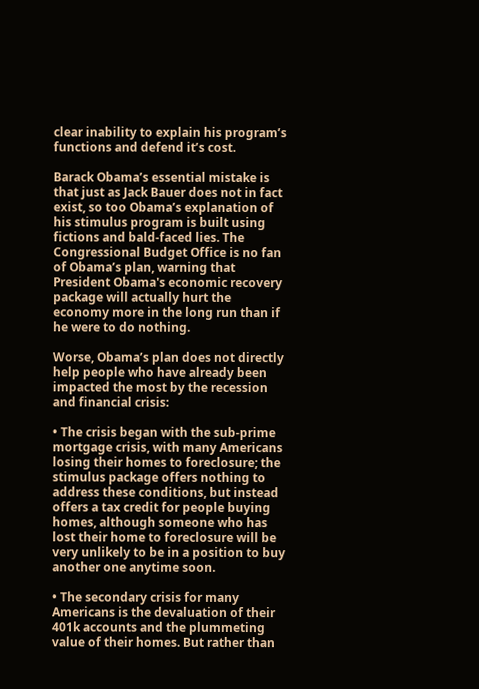clear inability to explain his program’s functions and defend it’s cost.

Barack Obama’s essential mistake is that just as Jack Bauer does not in fact exist, so too Obama’s explanation of his stimulus program is built using fictions and bald-faced lies. The Congressional Budget Office is no fan of Obama’s plan, warning that President Obama's economic recovery package will actually hurt the economy more in the long run than if he were to do nothing.

Worse, Obama’s plan does not directly help people who have already been impacted the most by the recession and financial crisis:

• The crisis began with the sub-prime mortgage crisis, with many Americans losing their homes to foreclosure; the stimulus package offers nothing to address these conditions, but instead offers a tax credit for people buying homes, although someone who has lost their home to foreclosure will be very unlikely to be in a position to buy another one anytime soon.

• The secondary crisis for many Americans is the devaluation of their 401k accounts and the plummeting value of their homes. But rather than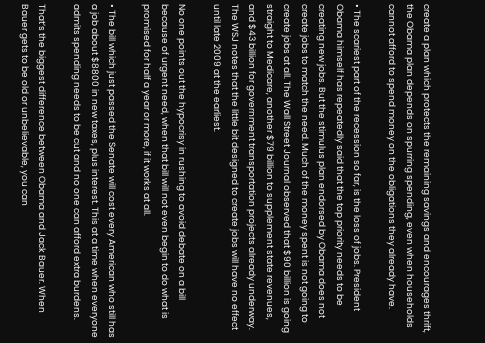create a plan which protects the remaining savings and encourages thrift, the Obama plan depends on spurring spending, even when households cannot afford to spend money on the obligations they already have.

• The scariest part of the recession so far, is the loss of jobs. President Obama himself has repeatedly said that the top priority needs to be creating new jobs. But the stimulus plan endorsed by Obama does not create jobs to match the need. Much of the money spent is not going to create jobs at all. The Wall Street Journal observed that $90 billion is going straight to Medicare, another $79 billion to supplement state revenues, and $43 billion for government transportation projects already underway. The WSJ notes that the little bit designed to create jobs will have no effect until late 2009 at the earliest.

No one points out the hypocrisy in rushing to avoid debate on a bill because of urgent need, when that bill will not even begin to do what is promised for half a year or more, if it works at all.

• The bill which just passed the Senate will cost every American who still has a job about $8800 in new taxes, plus interest. This at a time when everyone admits spending needs to be cut and no one can afford extra burdens.

That’s the biggest difference between Obama and Jack Bauer. When Bauer gets to be old or unbelievable, you can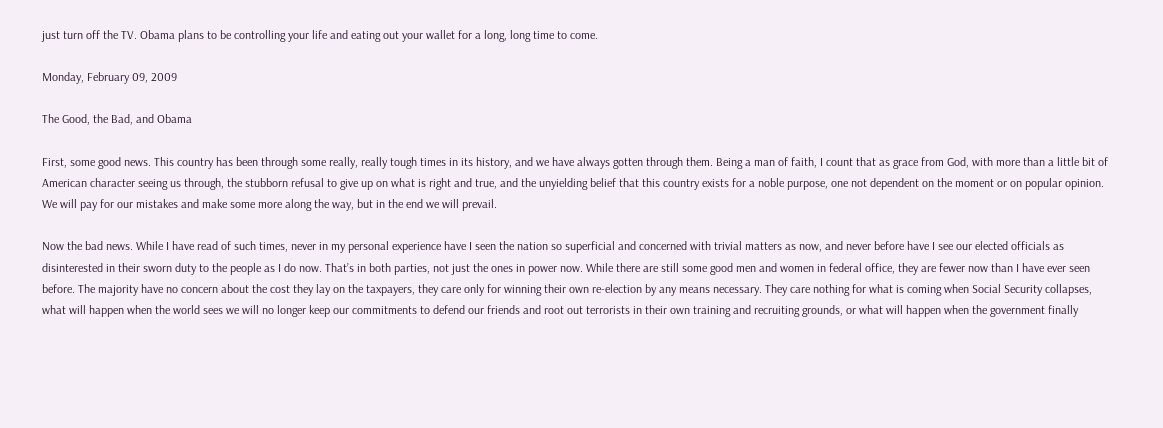just turn off the TV. Obama plans to be controlling your life and eating out your wallet for a long, long time to come.

Monday, February 09, 2009

The Good, the Bad, and Obama

First, some good news. This country has been through some really, really tough times in its history, and we have always gotten through them. Being a man of faith, I count that as grace from God, with more than a little bit of American character seeing us through, the stubborn refusal to give up on what is right and true, and the unyielding belief that this country exists for a noble purpose, one not dependent on the moment or on popular opinion. We will pay for our mistakes and make some more along the way, but in the end we will prevail.

Now the bad news. While I have read of such times, never in my personal experience have I seen the nation so superficial and concerned with trivial matters as now, and never before have I see our elected officials as disinterested in their sworn duty to the people as I do now. That’s in both parties, not just the ones in power now. While there are still some good men and women in federal office, they are fewer now than I have ever seen before. The majority have no concern about the cost they lay on the taxpayers, they care only for winning their own re-election by any means necessary. They care nothing for what is coming when Social Security collapses, what will happen when the world sees we will no longer keep our commitments to defend our friends and root out terrorists in their own training and recruiting grounds, or what will happen when the government finally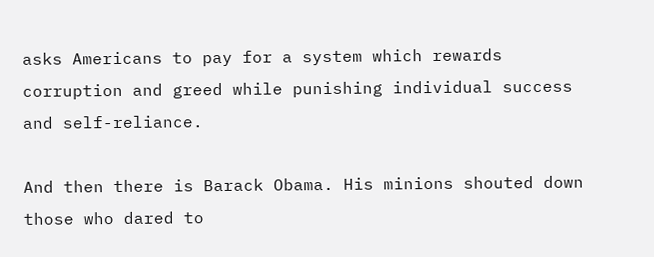asks Americans to pay for a system which rewards corruption and greed while punishing individual success and self-reliance.

And then there is Barack Obama. His minions shouted down those who dared to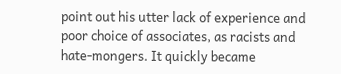point out his utter lack of experience and poor choice of associates, as racists and hate-mongers. It quickly became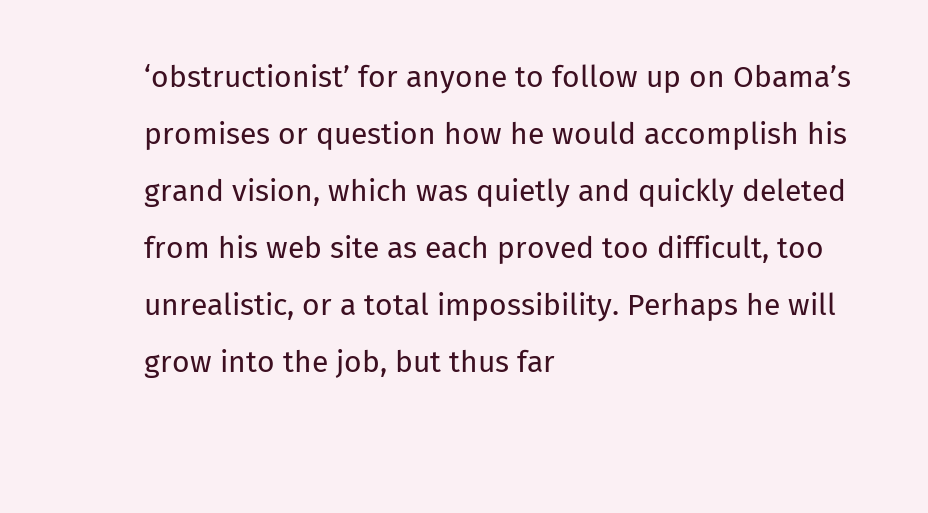‘obstructionist’ for anyone to follow up on Obama’s promises or question how he would accomplish his grand vision, which was quietly and quickly deleted from his web site as each proved too difficult, too unrealistic, or a total impossibility. Perhaps he will grow into the job, but thus far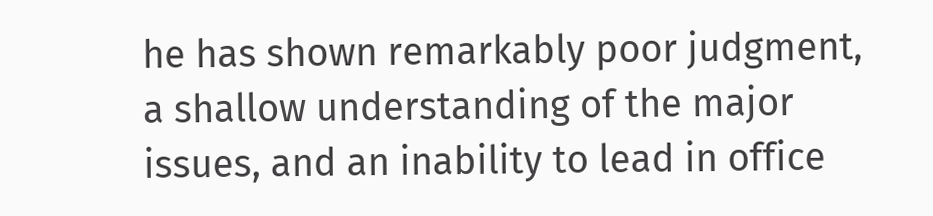he has shown remarkably poor judgment, a shallow understanding of the major issues, and an inability to lead in office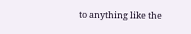to anything like the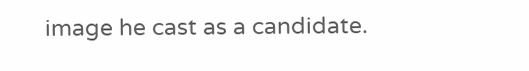image he cast as a candidate.